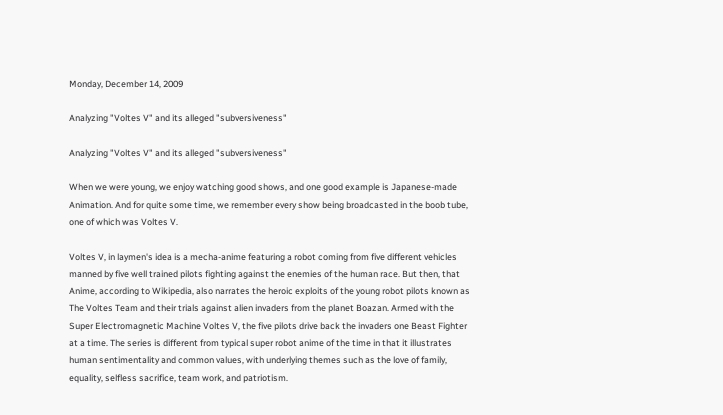Monday, December 14, 2009

Analyzing "Voltes V" and its alleged "subversiveness"

Analyzing "Voltes V" and its alleged "subversiveness"

When we were young, we enjoy watching good shows, and one good example is Japanese-made Animation. And for quite some time, we remember every show being broadcasted in the boob tube, one of which was Voltes V.

Voltes V, in laymen's idea is a mecha-anime featuring a robot coming from five different vehicles manned by five well trained pilots fighting against the enemies of the human race. But then, that Anime, according to Wikipedia, also narrates the heroic exploits of the young robot pilots known as The Voltes Team and their trials against alien invaders from the planet Boazan. Armed with the Super Electromagnetic Machine Voltes V, the five pilots drive back the invaders one Beast Fighter at a time. The series is different from typical super robot anime of the time in that it illustrates human sentimentality and common values, with underlying themes such as the love of family, equality, selfless sacrifice, team work, and patriotism.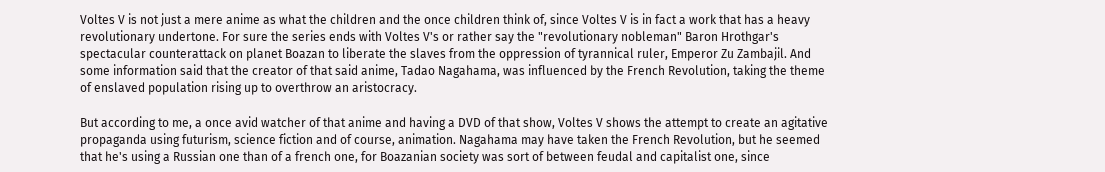Voltes V is not just a mere anime as what the children and the once children think of, since Voltes V is in fact a work that has a heavy revolutionary undertone. For sure the series ends with Voltes V's or rather say the "revolutionary nobleman" Baron Hrothgar's spectacular counterattack on planet Boazan to liberate the slaves from the oppression of tyrannical ruler, Emperor Zu Zambajil. And some information said that the creator of that said anime, Tadao Nagahama, was influenced by the French Revolution, taking the theme of enslaved population rising up to overthrow an aristocracy.

But according to me, a once avid watcher of that anime and having a DVD of that show, Voltes V shows the attempt to create an agitative propaganda using futurism, science fiction and of course, animation. Nagahama may have taken the French Revolution, but he seemed that he's using a Russian one than of a french one, for Boazanian society was sort of between feudal and capitalist one, since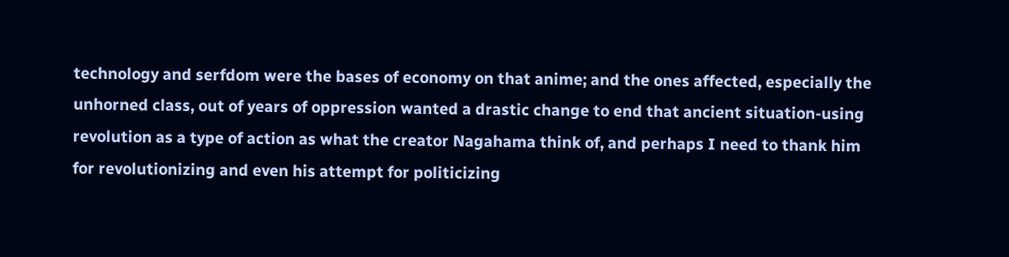technology and serfdom were the bases of economy on that anime; and the ones affected, especially the unhorned class, out of years of oppression wanted a drastic change to end that ancient situation-using revolution as a type of action as what the creator Nagahama think of, and perhaps I need to thank him for revolutionizing and even his attempt for politicizing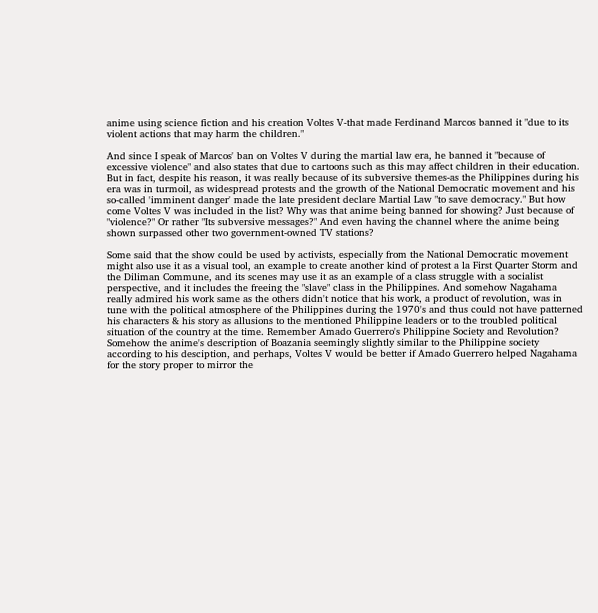anime using science fiction and his creation Voltes V-that made Ferdinand Marcos banned it "due to its violent actions that may harm the children."

And since I speak of Marcos' ban on Voltes V during the martial law era, he banned it "because of excessive violence" and also states that due to cartoons such as this may affect children in their education. But in fact, despite his reason, it was really because of its subversive themes-as the Philippines during his era was in turmoil, as widespread protests and the growth of the National Democratic movement and his so-called 'imminent danger' made the late president declare Martial Law "to save democracy." But how come Voltes V was included in the list? Why was that anime being banned for showing? Just because of "violence?" Or rather "Its subversive messages?" And even having the channel where the anime being shown surpassed other two government-owned TV stations?

Some said that the show could be used by activists, especially from the National Democratic movement might also use it as a visual tool, an example to create another kind of protest a la First Quarter Storm and the Diliman Commune, and its scenes may use it as an example of a class struggle with a socialist perspective, and it includes the freeing the "slave" class in the Philippines. And somehow Nagahama really admired his work same as the others didn't notice that his work, a product of revolution, was in tune with the political atmosphere of the Philippines during the 1970's and thus could not have patterned his characters & his story as allusions to the mentioned Philippine leaders or to the troubled political situation of the country at the time. Remember Amado Guerrero's Philippine Society and Revolution? Somehow the anime's description of Boazania seemingly slightly similar to the Philippine society according to his desciption, and perhaps, Voltes V would be better if Amado Guerrero helped Nagahama for the story proper to mirror the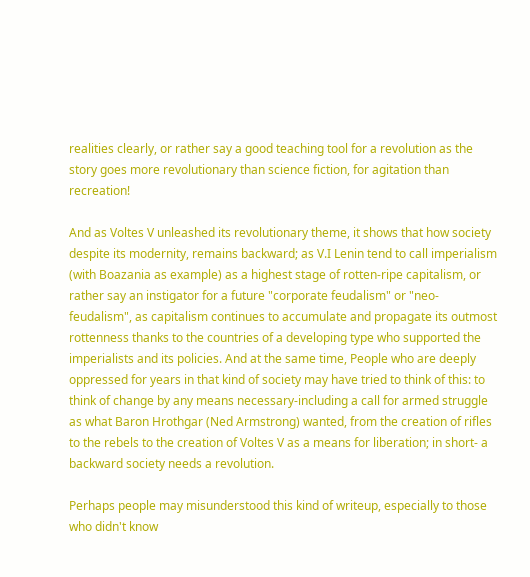realities clearly, or rather say a good teaching tool for a revolution as the story goes more revolutionary than science fiction, for agitation than recreation!

And as Voltes V unleashed its revolutionary theme, it shows that how society despite its modernity, remains backward; as V.I Lenin tend to call imperialism (with Boazania as example) as a highest stage of rotten-ripe capitalism, or rather say an instigator for a future "corporate feudalism" or "neo-feudalism", as capitalism continues to accumulate and propagate its outmost rottenness thanks to the countries of a developing type who supported the imperialists and its policies. And at the same time, People who are deeply oppressed for years in that kind of society may have tried to think of this: to think of change by any means necessary-including a call for armed struggle as what Baron Hrothgar (Ned Armstrong) wanted, from the creation of rifles to the rebels to the creation of Voltes V as a means for liberation; in short- a backward society needs a revolution.

Perhaps people may misunderstood this kind of writeup, especially to those who didn't know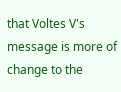that Voltes V's message is more of change to the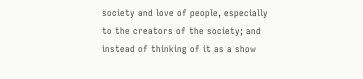society and love of people, especially to the creators of the society; and instead of thinking of it as a show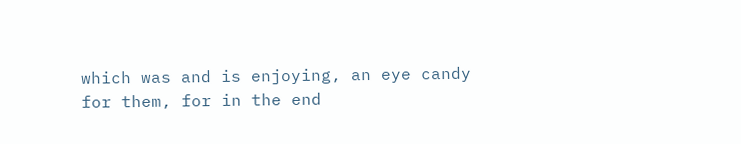which was and is enjoying, an eye candy for them, for in the end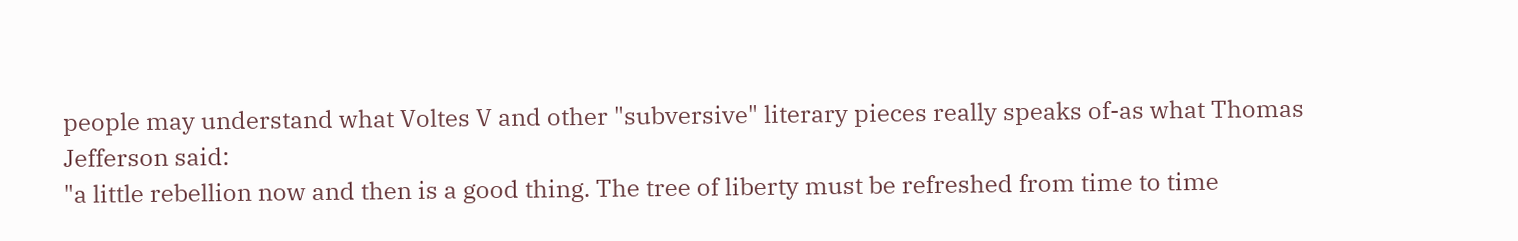people may understand what Voltes V and other "subversive" literary pieces really speaks of-as what Thomas Jefferson said:
"a little rebellion now and then is a good thing. The tree of liberty must be refreshed from time to time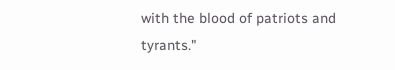with the blood of patriots and tyrants."